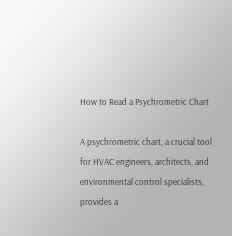How to Read a Psychrometric Chart

A psychrometric chart, a crucial tool for HVAC engineers, architects, and environmental control specialists, provides a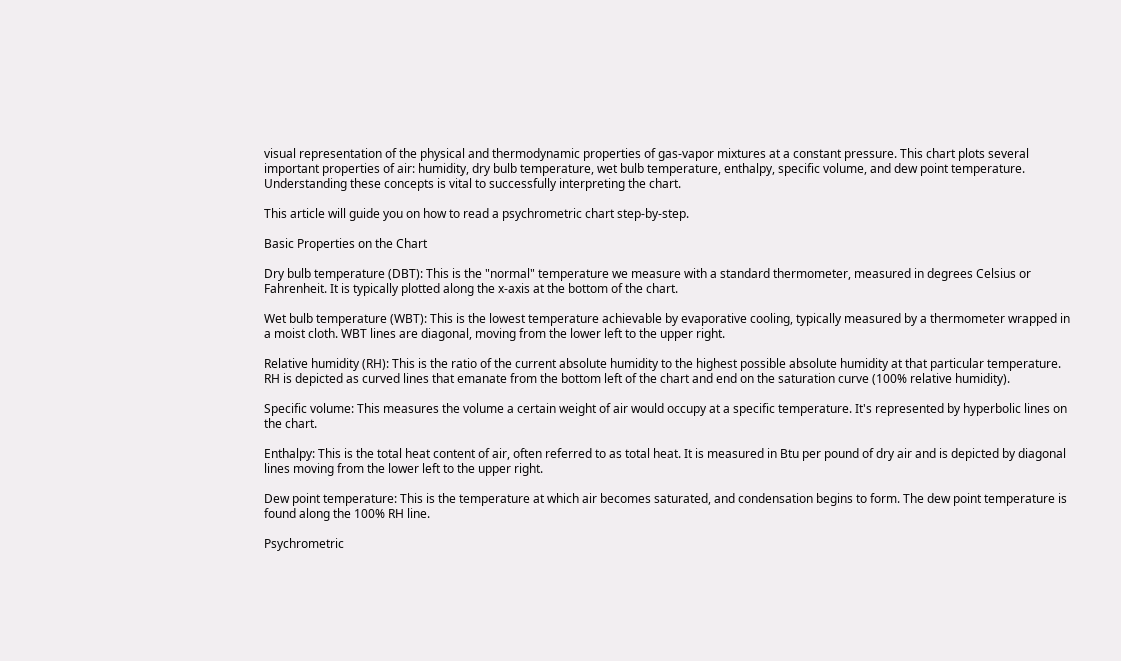visual representation of the physical and thermodynamic properties of gas-vapor mixtures at a constant pressure. This chart plots several important properties of air: humidity, dry bulb temperature, wet bulb temperature, enthalpy, specific volume, and dew point temperature. Understanding these concepts is vital to successfully interpreting the chart.

This article will guide you on how to read a psychrometric chart step-by-step.

Basic Properties on the Chart

Dry bulb temperature (DBT): This is the "normal" temperature we measure with a standard thermometer, measured in degrees Celsius or Fahrenheit. It is typically plotted along the x-axis at the bottom of the chart.

Wet bulb temperature (WBT): This is the lowest temperature achievable by evaporative cooling, typically measured by a thermometer wrapped in a moist cloth. WBT lines are diagonal, moving from the lower left to the upper right.

Relative humidity (RH): This is the ratio of the current absolute humidity to the highest possible absolute humidity at that particular temperature. RH is depicted as curved lines that emanate from the bottom left of the chart and end on the saturation curve (100% relative humidity).

Specific volume: This measures the volume a certain weight of air would occupy at a specific temperature. It's represented by hyperbolic lines on the chart.

Enthalpy: This is the total heat content of air, often referred to as total heat. It is measured in Btu per pound of dry air and is depicted by diagonal lines moving from the lower left to the upper right.

Dew point temperature: This is the temperature at which air becomes saturated, and condensation begins to form. The dew point temperature is found along the 100% RH line.

Psychrometric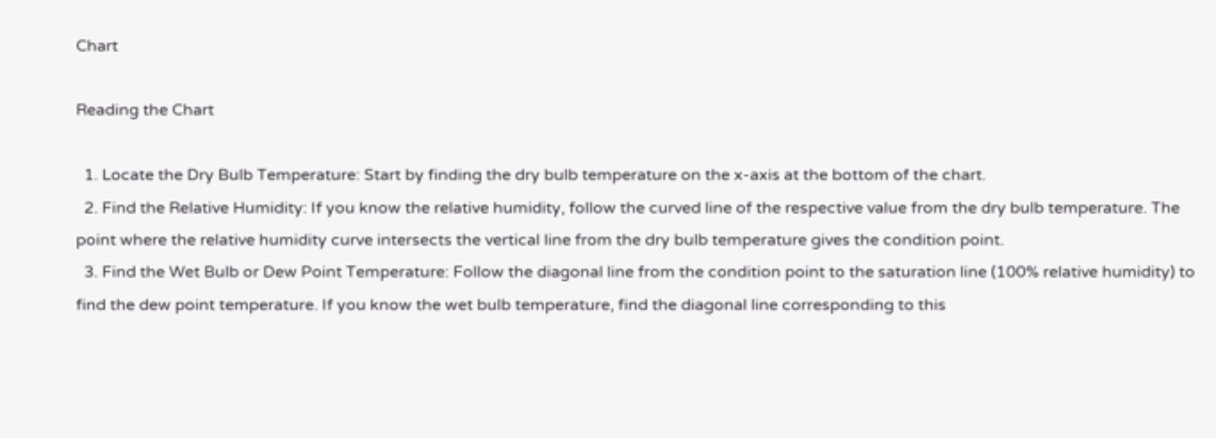Chart

Reading the Chart

  1. Locate the Dry Bulb Temperature: Start by finding the dry bulb temperature on the x-axis at the bottom of the chart.
  2. Find the Relative Humidity: If you know the relative humidity, follow the curved line of the respective value from the dry bulb temperature. The point where the relative humidity curve intersects the vertical line from the dry bulb temperature gives the condition point.
  3. Find the Wet Bulb or Dew Point Temperature: Follow the diagonal line from the condition point to the saturation line (100% relative humidity) to find the dew point temperature. If you know the wet bulb temperature, find the diagonal line corresponding to this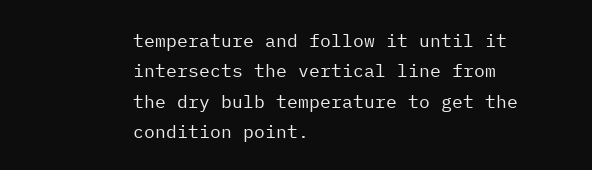temperature and follow it until it intersects the vertical line from the dry bulb temperature to get the condition point.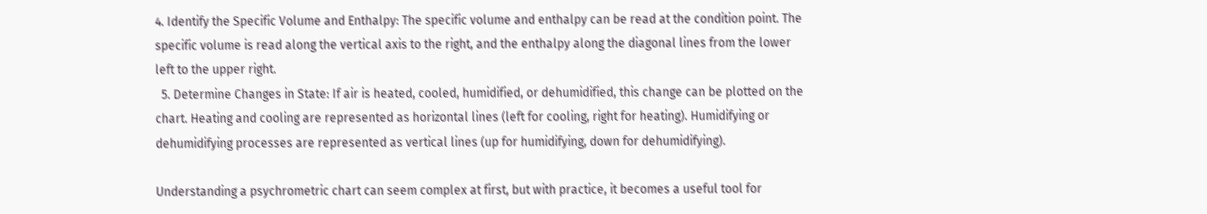4. Identify the Specific Volume and Enthalpy: The specific volume and enthalpy can be read at the condition point. The specific volume is read along the vertical axis to the right, and the enthalpy along the diagonal lines from the lower left to the upper right.
  5. Determine Changes in State: If air is heated, cooled, humidified, or dehumidified, this change can be plotted on the chart. Heating and cooling are represented as horizontal lines (left for cooling, right for heating). Humidifying or dehumidifying processes are represented as vertical lines (up for humidifying, down for dehumidifying).

Understanding a psychrometric chart can seem complex at first, but with practice, it becomes a useful tool for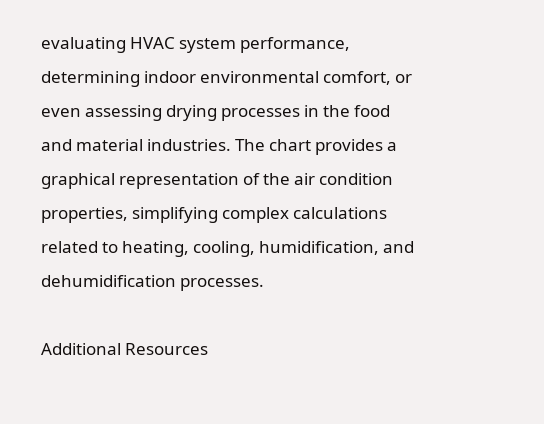evaluating HVAC system performance, determining indoor environmental comfort, or even assessing drying processes in the food and material industries. The chart provides a graphical representation of the air condition properties, simplifying complex calculations related to heating, cooling, humidification, and dehumidification processes.

Additional Resources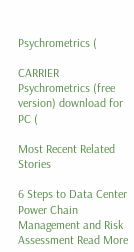Psychrometrics (

CARRIER Psychrometrics (free version) download for PC (

Most Recent Related Stories

6 Steps to Data Center Power Chain Management and Risk Assessment Read More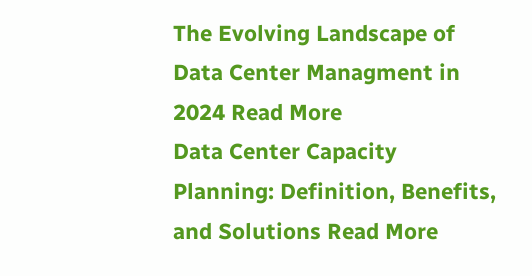The Evolving Landscape of Data Center Managment in 2024 Read More
Data Center Capacity Planning: Definition, Benefits, and Solutions Read More